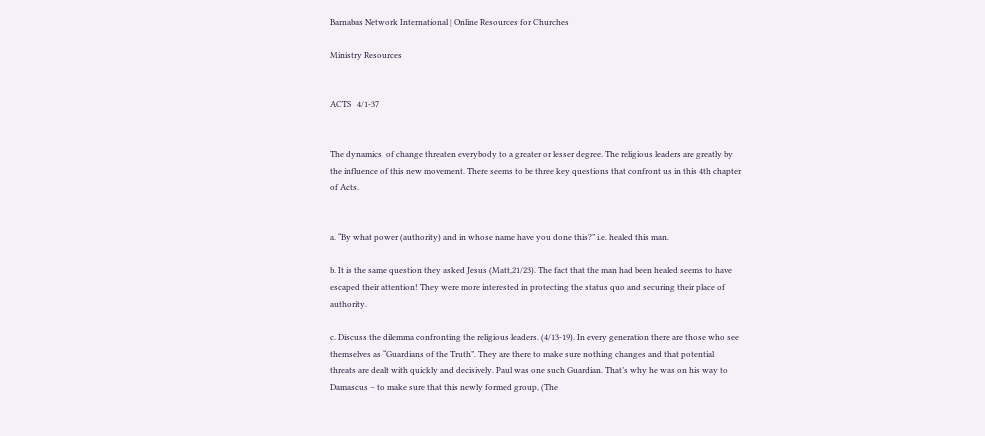Barnabas Network International | Online Resources for Churches

Ministry Resources


ACTS   4/1-37


The dynamics  of change threaten everybody to a greater or lesser degree. The religious leaders are greatly by the influence of this new movement. There seems to be three key questions that confront us in this 4th chapter of Acts.


a. “By what power (authority) and in whose name have you done this?” i.e. healed this man.

b. It is the same question they asked Jesus (Matt,21/23). The fact that the man had been healed seems to have escaped their attention! They were more interested in protecting the status quo and securing their place of authority.

c. Discuss the dilemma confronting the religious leaders. (4/13-19). In every generation there are those who see themselves as “Guardians of the Truth”. They are there to make sure nothing changes and that potential threats are dealt with quickly and decisively. Paul was one such Guardian. That’s why he was on his way to Damascus – to make sure that this newly formed group, (The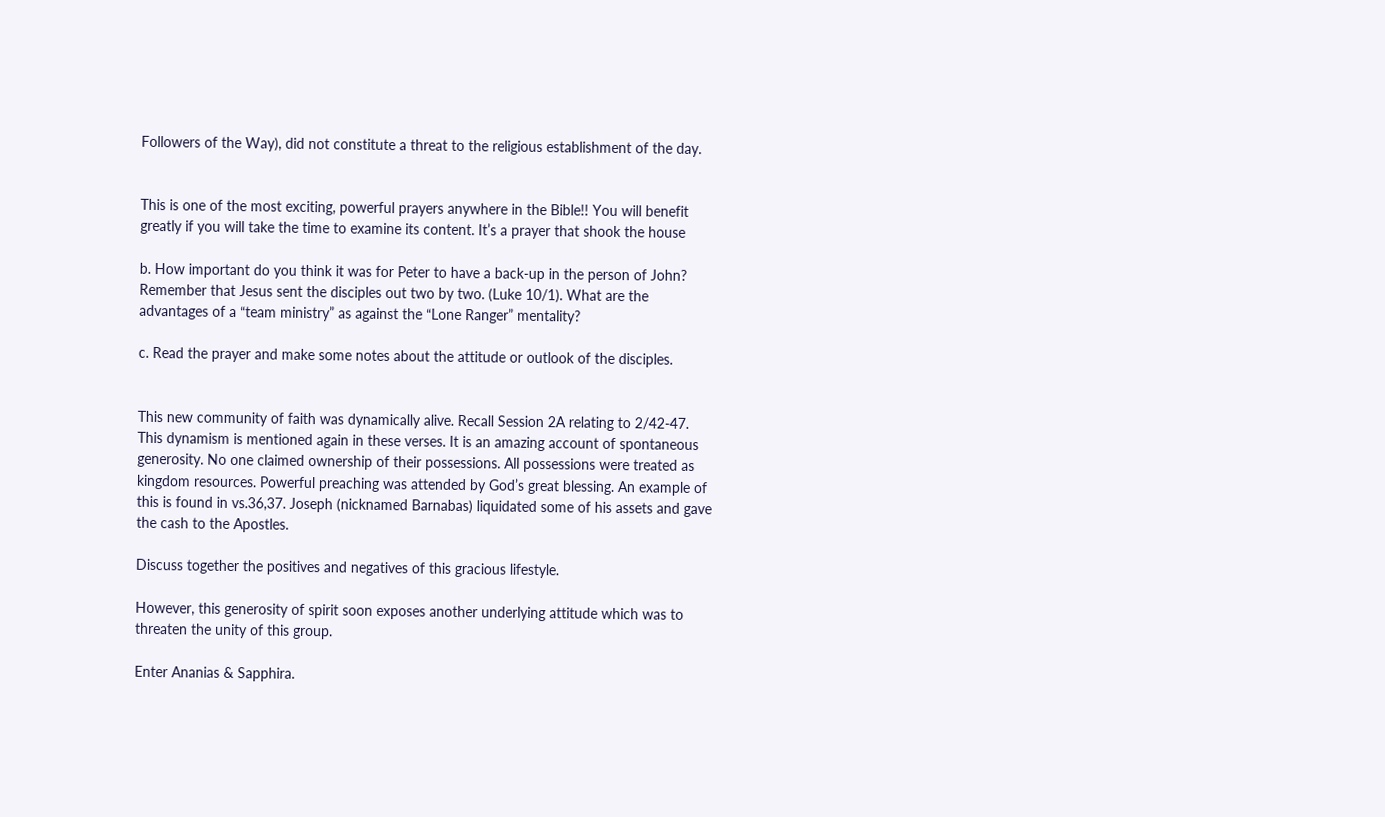Followers of the Way), did not constitute a threat to the religious establishment of the day.


This is one of the most exciting, powerful prayers anywhere in the Bible!! You will benefit greatly if you will take the time to examine its content. It’s a prayer that shook the house

b. How important do you think it was for Peter to have a back-up in the person of John? Remember that Jesus sent the disciples out two by two. (Luke 10/1). What are the advantages of a “team ministry” as against the “Lone Ranger” mentality?

c. Read the prayer and make some notes about the attitude or outlook of the disciples.


This new community of faith was dynamically alive. Recall Session 2A relating to 2/42-47. This dynamism is mentioned again in these verses. It is an amazing account of spontaneous generosity. No one claimed ownership of their possessions. All possessions were treated as kingdom resources. Powerful preaching was attended by God’s great blessing. An example of this is found in vs.36,37. Joseph (nicknamed Barnabas) liquidated some of his assets and gave the cash to the Apostles.

Discuss together the positives and negatives of this gracious lifestyle.

However, this generosity of spirit soon exposes another underlying attitude which was to threaten the unity of this group.

Enter Ananias & Sapphira.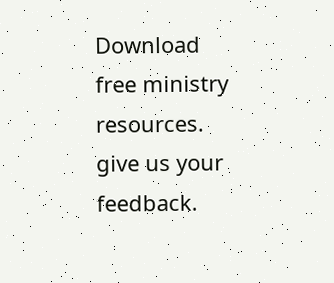Download free ministry resources.
give us your feedback.